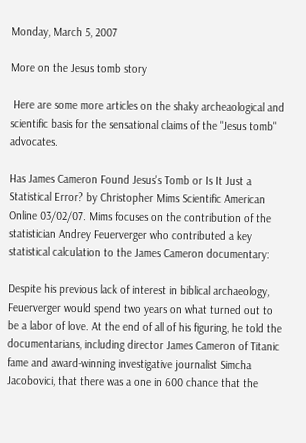Monday, March 5, 2007

More on the Jesus tomb story

 Here are some more articles on the shaky archeaological and scientific basis for the sensational claims of the "Jesus tomb" advocates.

Has James Cameron Found Jesus's Tomb or Is It Just a Statistical Error? by Christopher Mims Scientific American Online 03/02/07. Mims focuses on the contribution of the statistician Andrey Feuerverger who contributed a key statistical calculation to the James Cameron documentary:

Despite his previous lack of interest in biblical archaeology, Feuerverger would spend two years on what turned out to be a labor of love. At the end of all of his figuring, he told the documentarians, including director James Cameron of Titanic fame and award-winning investigative journalist Simcha Jacobovici, that there was a one in 600 chance that the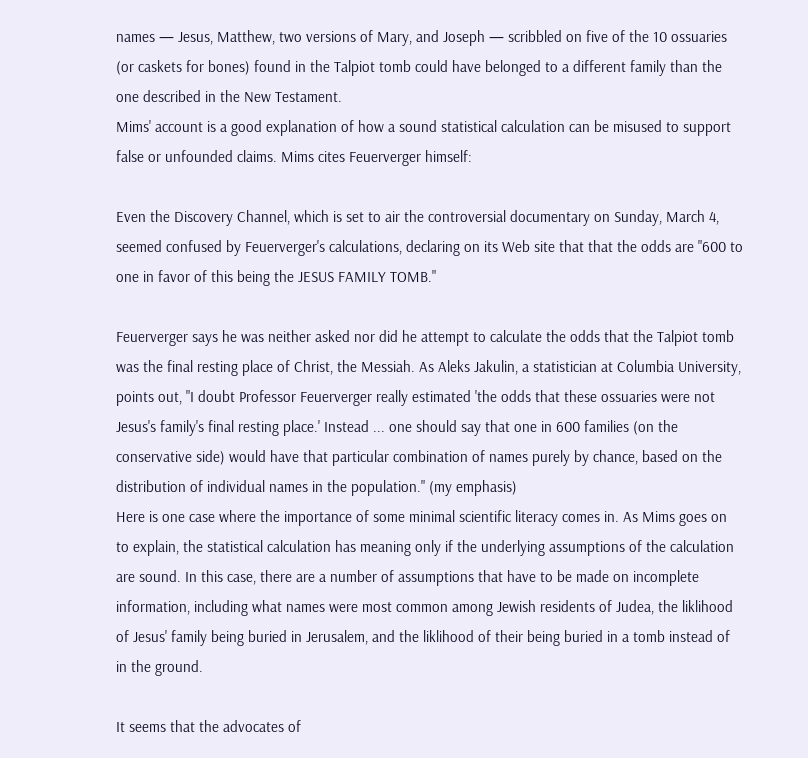names — Jesus, Matthew, two versions of Mary, and Joseph — scribbled on five of the 10 ossuaries (or caskets for bones) found in the Talpiot tomb could have belonged to a different family than the one described in the New Testament.
Mims' account is a good explanation of how a sound statistical calculation can be misused to support false or unfounded claims. Mims cites Feuerverger himself:

Even the Discovery Channel, which is set to air the controversial documentary on Sunday, March 4, seemed confused by Feuerverger's calculations, declaring on its Web site that that the odds are "600 to one in favor of this being the JESUS FAMILY TOMB."

Feuerverger says he was neither asked nor did he attempt to calculate the odds that the Talpiot tomb was the final resting place of Christ, the Messiah. As Aleks Jakulin, a statistician at Columbia University, points out, "I doubt Professor Feuerverger really estimated 'the odds that these ossuaries were not Jesus's family's final resting place.' Instead ... one should say that one in 600 families (on the conservative side) would have that particular combination of names purely by chance, based on the distribution of individual names in the population." (my emphasis)
Here is one case where the importance of some minimal scientific literacy comes in. As Mims goes on to explain, the statistical calculation has meaning only if the underlying assumptions of the calculation are sound. In this case, there are a number of assumptions that have to be made on incomplete information, including what names were most common among Jewish residents of Judea, the liklihood of Jesus' family being buried in Jerusalem, and the liklihood of their being buried in a tomb instead of in the ground.

It seems that the advocates of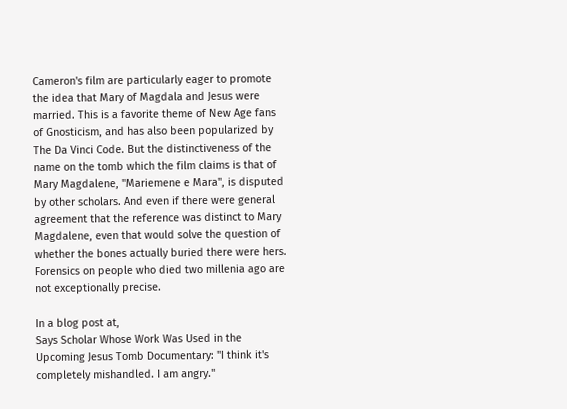Cameron's film are particularly eager to promote the idea that Mary of Magdala and Jesus were married. This is a favorite theme of New Age fans of Gnosticism, and has also been popularized by The Da Vinci Code. But the distinctiveness of the name on the tomb which the film claims is that of Mary Magdalene, "Mariemene e Mara", is disputed by other scholars. And even if there were general agreement that the reference was distinct to Mary Magdalene, even that would solve the question of whether the bones actually buried there were hers. Forensics on people who died two millenia ago are not exceptionally precise.

In a blog post at,
Says Scholar Whose Work Was Used in the Upcoming Jesus Tomb Documentary: "I think it's completely mishandled. I am angry."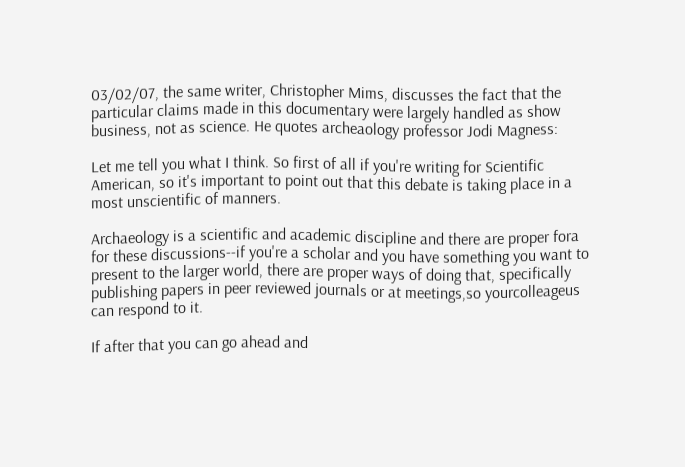03/02/07, the same writer, Christopher Mims, discusses the fact that the particular claims made in this documentary were largely handled as show business, not as science. He quotes archeaology professor Jodi Magness:

Let me tell you what I think. So first of all if you're writing for Scientific American, so it's important to point out that this debate is taking place in a most unscientific of manners.

Archaeology is a scientific and academic discipline and there are proper fora for these discussions--if you're a scholar and you have something you want to present to the larger world, there are proper ways of doing that, specifically publishing papers in peer reviewed journals or at meetings,so yourcolleageus can respond to it.

If after that you can go ahead and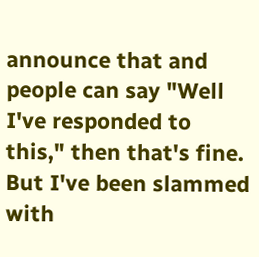announce that and people can say "Well I've responded to this," then that's fine. But I've been slammed with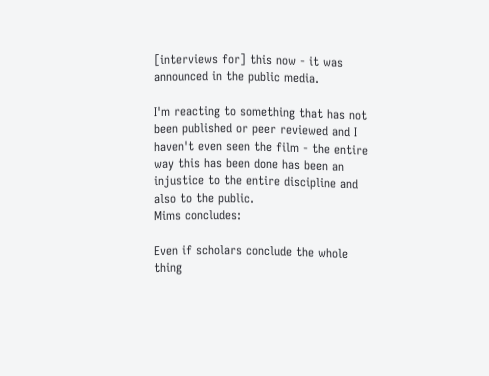[interviews for] this now - it was announced in the public media.

I'm reacting to something that has not been published or peer reviewed and I haven't even seen the film - the entire way this has been done has been an injustice to the entire discipline and also to the public.
Mims concludes:

Even if scholars conclude the whole thing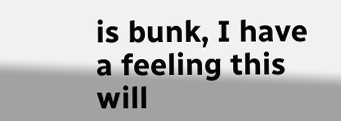is bunk, I have a feeling this will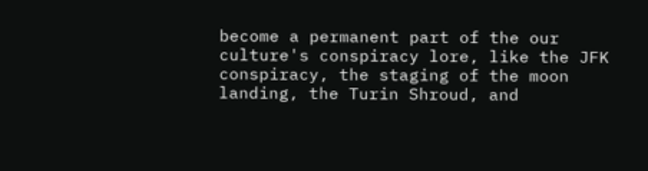become a permanent part of the our culture's conspiracy lore, like the JFK conspiracy, the staging of the moon landing, the Turin Shroud, and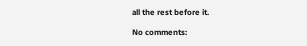all the rest before it.

No comments: